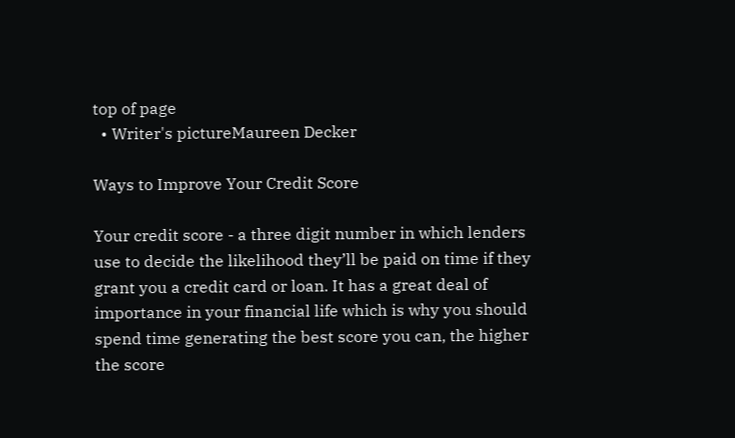top of page
  • Writer's pictureMaureen Decker

Ways to Improve Your Credit Score

Your credit score - a three digit number in which lenders use to decide the likelihood they’ll be paid on time if they grant you a credit card or loan. It has a great deal of importance in your financial life which is why you should spend time generating the best score you can, the higher the score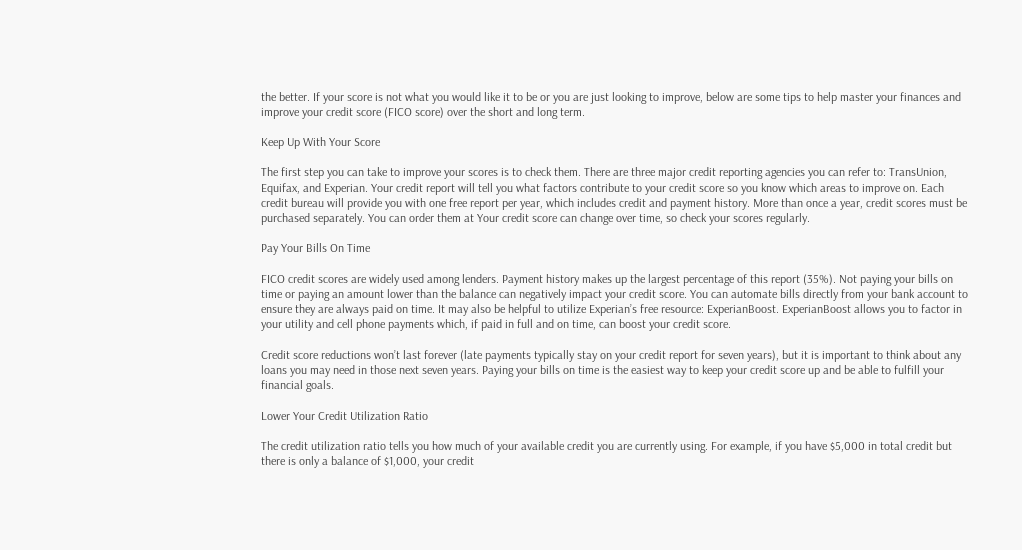the better. If your score is not what you would like it to be or you are just looking to improve, below are some tips to help master your finances and improve your credit score (FICO score) over the short and long term.

Keep Up With Your Score

The first step you can take to improve your scores is to check them. There are three major credit reporting agencies you can refer to: TransUnion, Equifax, and Experian. Your credit report will tell you what factors contribute to your credit score so you know which areas to improve on. Each credit bureau will provide you with one free report per year, which includes credit and payment history. More than once a year, credit scores must be purchased separately. You can order them at Your credit score can change over time, so check your scores regularly.

Pay Your Bills On Time

FICO credit scores are widely used among lenders. Payment history makes up the largest percentage of this report (35%). Not paying your bills on time or paying an amount lower than the balance can negatively impact your credit score. You can automate bills directly from your bank account to ensure they are always paid on time. It may also be helpful to utilize Experian’s free resource: ExperianBoost. ExperianBoost allows you to factor in your utility and cell phone payments which, if paid in full and on time, can boost your credit score.

Credit score reductions won’t last forever (late payments typically stay on your credit report for seven years), but it is important to think about any loans you may need in those next seven years. Paying your bills on time is the easiest way to keep your credit score up and be able to fulfill your financial goals.

Lower Your Credit Utilization Ratio

The credit utilization ratio tells you how much of your available credit you are currently using. For example, if you have $5,000 in total credit but there is only a balance of $1,000, your credit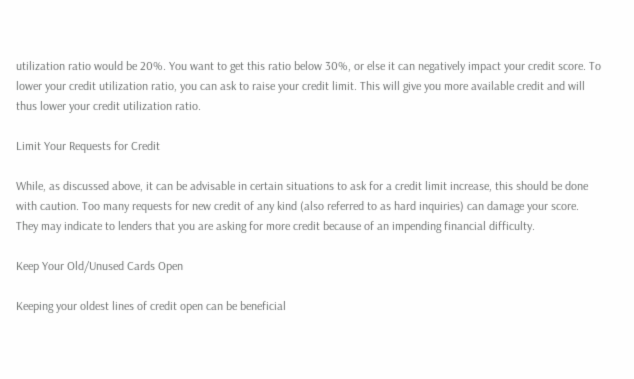utilization ratio would be 20%. You want to get this ratio below 30%, or else it can negatively impact your credit score. To lower your credit utilization ratio, you can ask to raise your credit limit. This will give you more available credit and will thus lower your credit utilization ratio.

Limit Your Requests for Credit

While, as discussed above, it can be advisable in certain situations to ask for a credit limit increase, this should be done with caution. Too many requests for new credit of any kind (also referred to as hard inquiries) can damage your score. They may indicate to lenders that you are asking for more credit because of an impending financial difficulty.

Keep Your Old/Unused Cards Open

Keeping your oldest lines of credit open can be beneficial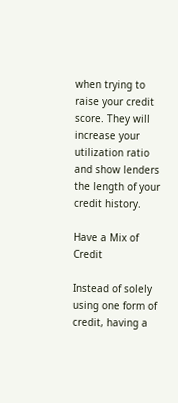when trying to raise your credit score. They will increase your utilization ratio and show lenders the length of your credit history.

Have a Mix of Credit

Instead of solely using one form of credit, having a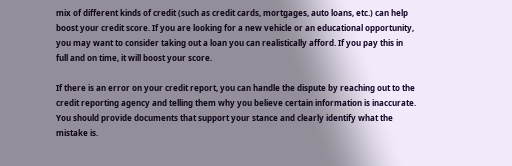mix of different kinds of credit (such as credit cards, mortgages, auto loans, etc.) can help boost your credit score. If you are looking for a new vehicle or an educational opportunity, you may want to consider taking out a loan you can realistically afford. If you pay this in full and on time, it will boost your score.

If there is an error on your credit report, you can handle the dispute by reaching out to the credit reporting agency and telling them why you believe certain information is inaccurate. You should provide documents that support your stance and clearly identify what the mistake is.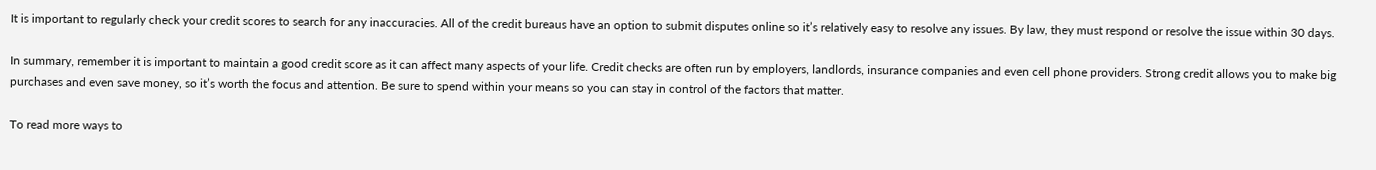It is important to regularly check your credit scores to search for any inaccuracies. All of the credit bureaus have an option to submit disputes online so it’s relatively easy to resolve any issues. By law, they must respond or resolve the issue within 30 days.

In summary, remember it is important to maintain a good credit score as it can affect many aspects of your life. Credit checks are often run by employers, landlords, insurance companies and even cell phone providers. Strong credit allows you to make big purchases and even save money, so it’s worth the focus and attention. Be sure to spend within your means so you can stay in control of the factors that matter.

To read more ways to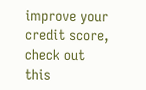improve your credit score, check out this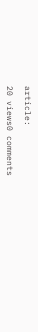article:

20 views0 comments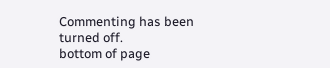Commenting has been turned off.
bottom of page